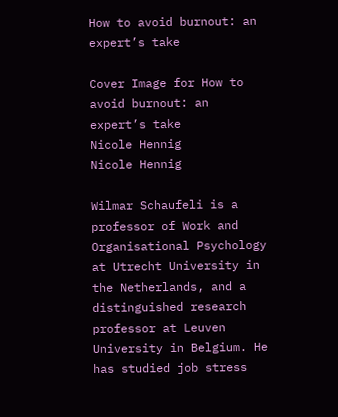How to avoid burnout: an expert’s take

Cover Image for How to avoid burnout: an expert’s take
Nicole Hennig
Nicole Hennig

Wilmar Schaufeli is a professor of Work and Organisational Psychology at Utrecht University in the Netherlands, and a distinguished research professor at Leuven University in Belgium. He has studied job stress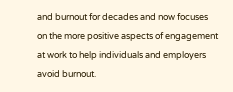and burnout for decades and now focuses on the more positive aspects of engagement at work to help individuals and employers avoid burnout.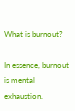What is burnout?

In essence, burnout is mental exhaustion.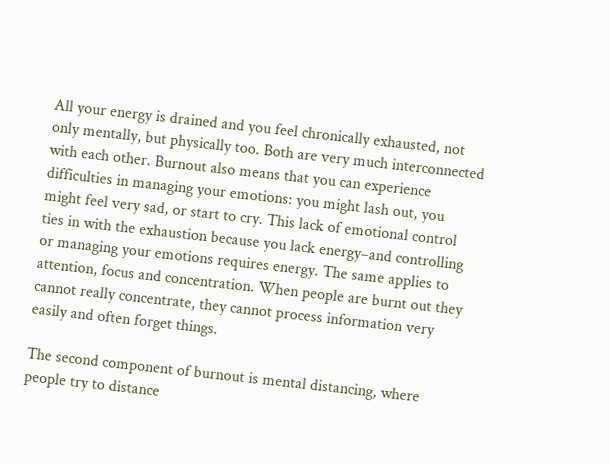All your energy is drained and you feel chronically exhausted, not only mentally, but physically too. Both are very much interconnected with each other. Burnout also means that you can experience difficulties in managing your emotions: you might lash out, you might feel very sad, or start to cry. This lack of emotional control ties in with the exhaustion because you lack energy–and controlling or managing your emotions requires energy. The same applies to attention, focus and concentration. When people are burnt out they cannot really concentrate, they cannot process information very easily and often forget things.

The second component of burnout is mental distancing, where people try to distance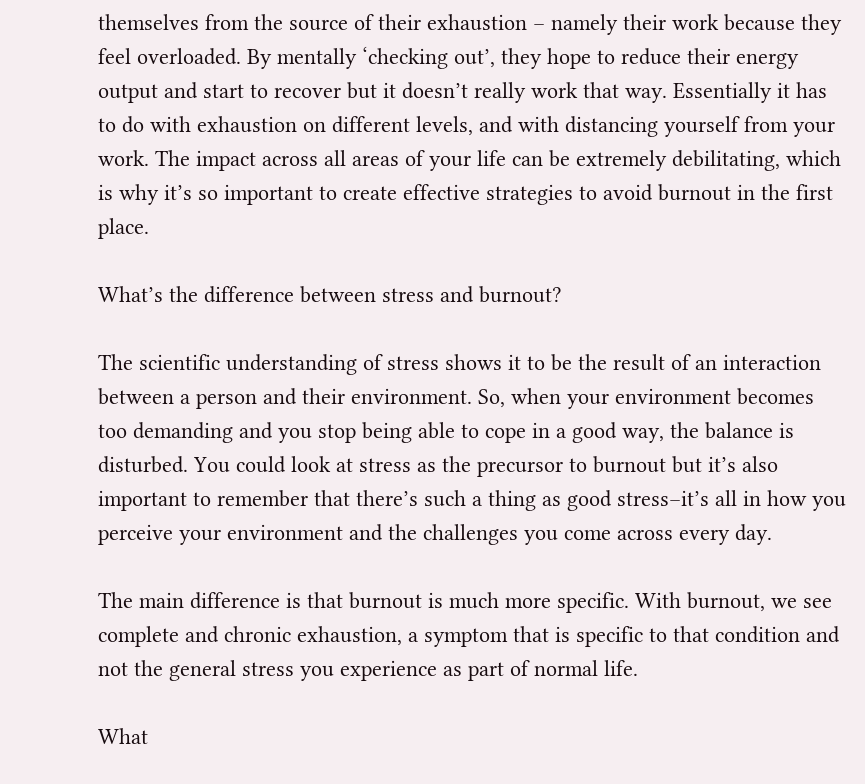themselves from the source of their exhaustion – namely their work because they feel overloaded. By mentally ‘checking out’, they hope to reduce their energy output and start to recover but it doesn’t really work that way. Essentially it has to do with exhaustion on different levels, and with distancing yourself from your work. The impact across all areas of your life can be extremely debilitating, which is why it’s so important to create effective strategies to avoid burnout in the first place.

What’s the difference between stress and burnout?

The scientific understanding of stress shows it to be the result of an interaction between a person and their environment. So, when your environment becomes too demanding and you stop being able to cope in a good way, the balance is disturbed. You could look at stress as the precursor to burnout but it’s also important to remember that there’s such a thing as good stress–it’s all in how you perceive your environment and the challenges you come across every day.

The main difference is that burnout is much more specific. With burnout, we see complete and chronic exhaustion, a symptom that is specific to that condition and not the general stress you experience as part of normal life.

What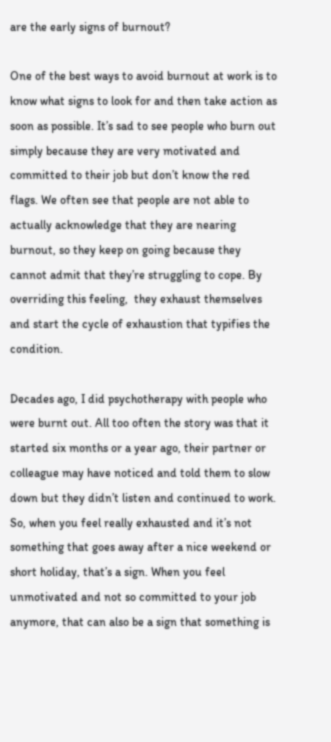are the early signs of burnout?

One of the best ways to avoid burnout at work is to know what signs to look for and then take action as soon as possible. It’s sad to see people who burn out simply because they are very motivated and committed to their job but don’t know the red flags. We often see that people are not able to actually acknowledge that they are nearing burnout, so they keep on going because they cannot admit that they’re struggling to cope. By overriding this feeling,  they exhaust themselves and start the cycle of exhaustion that typifies the condition.

Decades ago, I did psychotherapy with people who were burnt out. All too often the story was that it started six months or a year ago, their partner or colleague may have noticed and told them to slow down but they didn’t listen and continued to work. So, when you feel really exhausted and it’s not something that goes away after a nice weekend or short holiday, that’s a sign. When you feel unmotivated and not so committed to your job anymore, that can also be a sign that something is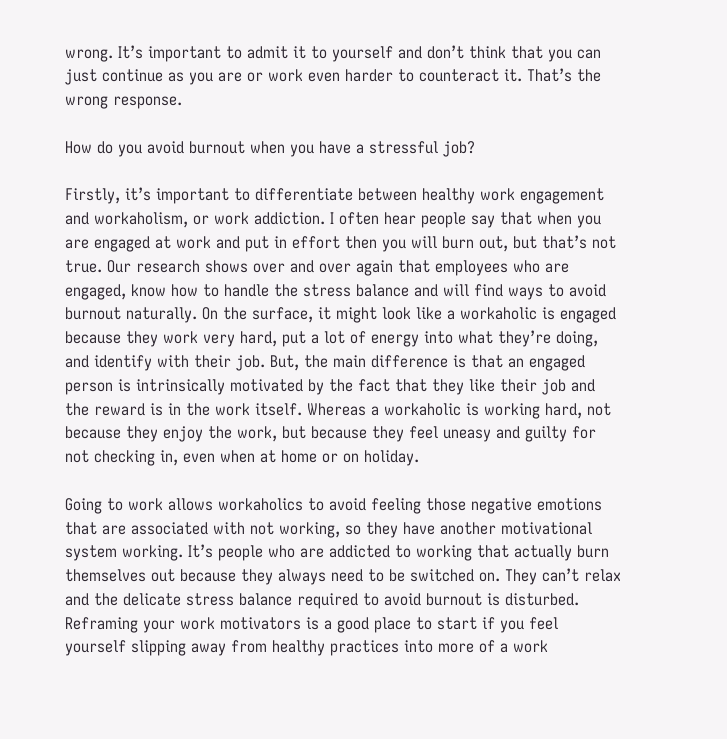wrong. It’s important to admit it to yourself and don’t think that you can just continue as you are or work even harder to counteract it. That’s the wrong response.

How do you avoid burnout when you have a stressful job?

Firstly, it’s important to differentiate between healthy work engagement and workaholism, or work addiction. I often hear people say that when you are engaged at work and put in effort then you will burn out, but that’s not true. Our research shows over and over again that employees who are engaged, know how to handle the stress balance and will find ways to avoid burnout naturally. On the surface, it might look like a workaholic is engaged because they work very hard, put a lot of energy into what they’re doing, and identify with their job. But, the main difference is that an engaged person is intrinsically motivated by the fact that they like their job and the reward is in the work itself. Whereas a workaholic is working hard, not because they enjoy the work, but because they feel uneasy and guilty for not checking in, even when at home or on holiday.

Going to work allows workaholics to avoid feeling those negative emotions that are associated with not working, so they have another motivational system working. It’s people who are addicted to working that actually burn themselves out because they always need to be switched on. They can’t relax and the delicate stress balance required to avoid burnout is disturbed. Reframing your work motivators is a good place to start if you feel yourself slipping away from healthy practices into more of a work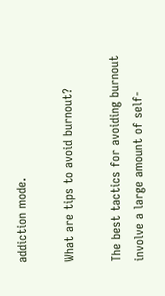addiction mode.

What are tips to avoid burnout?

The best tactics for avoiding burnout involve a large amount of self-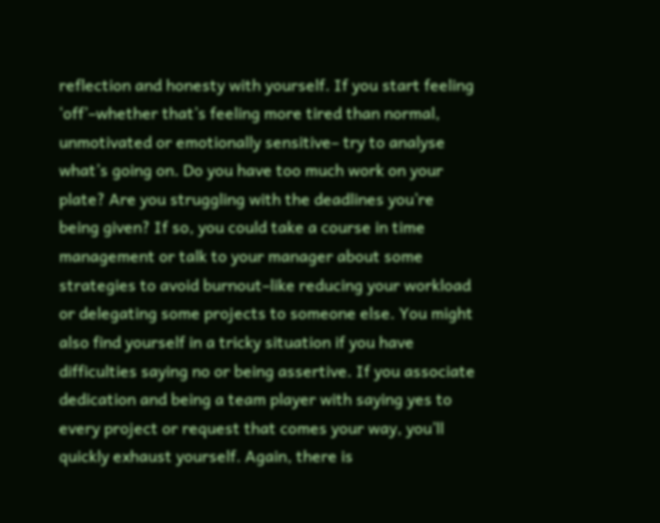reflection and honesty with yourself. If you start feeling ‘off’–whether that’s feeling more tired than normal, unmotivated or emotionally sensitive– try to analyse what’s going on. Do you have too much work on your plate? Are you struggling with the deadlines you’re being given? If so, you could take a course in time management or talk to your manager about some strategies to avoid burnout–like reducing your workload or delegating some projects to someone else. You might also find yourself in a tricky situation if you have difficulties saying no or being assertive. If you associate dedication and being a team player with saying yes to every project or request that comes your way, you’ll quickly exhaust yourself. Again, there is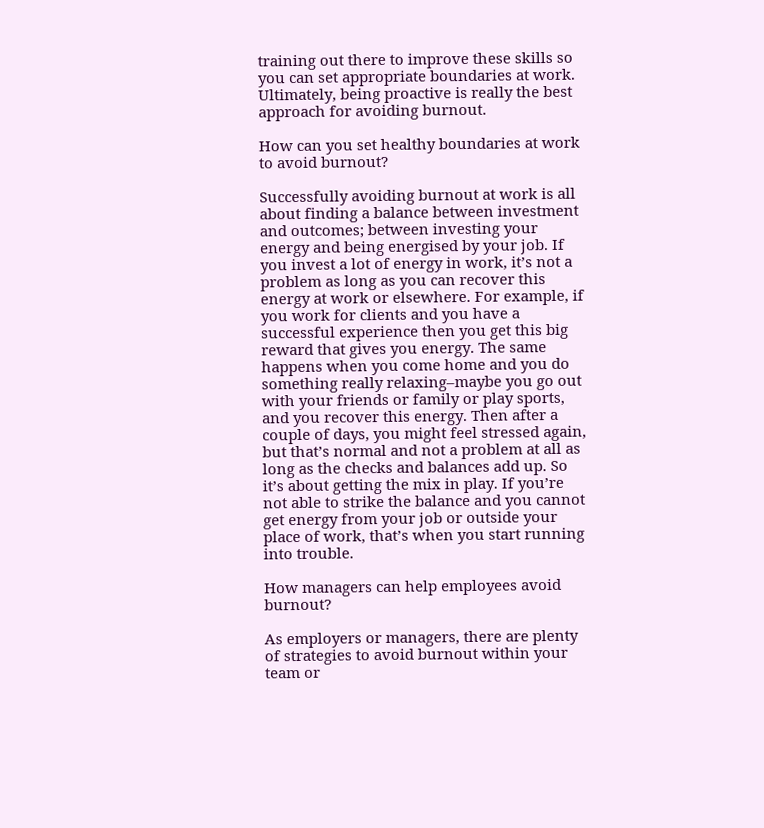training out there to improve these skills so you can set appropriate boundaries at work. Ultimately, being proactive is really the best approach for avoiding burnout.

How can you set healthy boundaries at work to avoid burnout?

Successfully avoiding burnout at work is all about finding a balance between investment and outcomes; between investing your energy and being energised by your job. If you invest a lot of energy in work, it’s not a problem as long as you can recover this energy at work or elsewhere. For example, if you work for clients and you have a successful experience then you get this big reward that gives you energy. The same happens when you come home and you do something really relaxing–maybe you go out with your friends or family or play sports, and you recover this energy. Then after a couple of days, you might feel stressed again, but that’s normal and not a problem at all as long as the checks and balances add up. So it’s about getting the mix in play. If you’re not able to strike the balance and you cannot get energy from your job or outside your place of work, that’s when you start running into trouble.

How managers can help employees avoid burnout?

As employers or managers, there are plenty of strategies to avoid burnout within your team or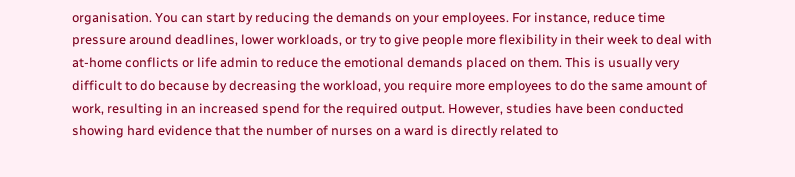organisation. You can start by reducing the demands on your employees. For instance, reduce time pressure around deadlines, lower workloads, or try to give people more flexibility in their week to deal with at-home conflicts or life admin to reduce the emotional demands placed on them. This is usually very difficult to do because by decreasing the workload, you require more employees to do the same amount of work, resulting in an increased spend for the required output. However, studies have been conducted showing hard evidence that the number of nurses on a ward is directly related to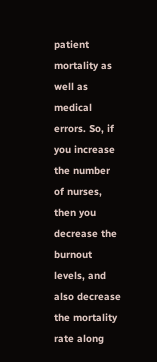patient mortality as well as medical errors. So, if you increase the number of nurses, then you decrease the burnout levels, and also decrease the mortality rate along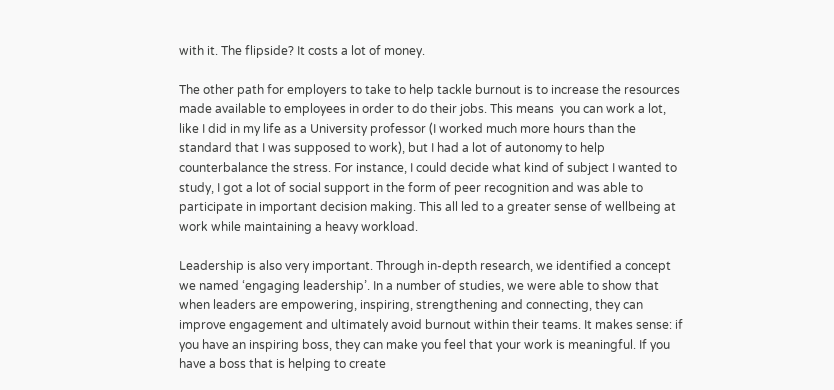with it. The flipside? It costs a lot of money.

The other path for employers to take to help tackle burnout is to increase the resources made available to employees in order to do their jobs. This means  you can work a lot, like I did in my life as a University professor (I worked much more hours than the standard that I was supposed to work), but I had a lot of autonomy to help counterbalance the stress. For instance, I could decide what kind of subject I wanted to study, I got a lot of social support in the form of peer recognition and was able to participate in important decision making. This all led to a greater sense of wellbeing at work while maintaining a heavy workload.

Leadership is also very important. Through in-depth research, we identified a concept we named ‘engaging leadership’. In a number of studies, we were able to show that when leaders are empowering, inspiring, strengthening and connecting, they can improve engagement and ultimately avoid burnout within their teams. It makes sense: if you have an inspiring boss, they can make you feel that your work is meaningful. If you have a boss that is helping to create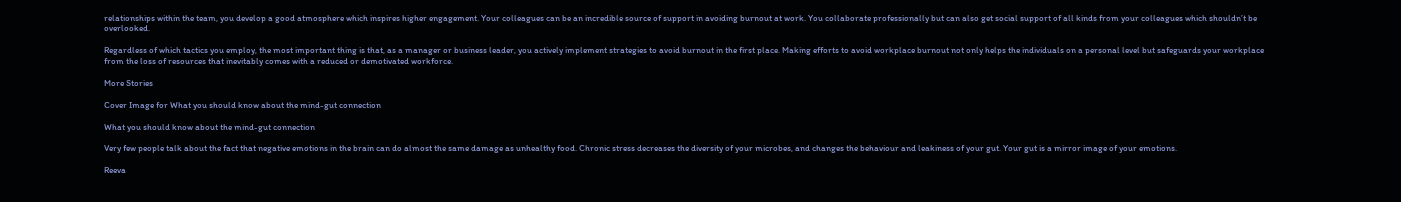relationships within the team, you develop a good atmosphere which inspires higher engagement. Your colleagues can be an incredible source of support in avoiding burnout at work. You collaborate professionally but can also get social support of all kinds from your colleagues which shouldn’t be overlooked.

Regardless of which tactics you employ, the most important thing is that, as a manager or business leader, you actively implement strategies to avoid burnout in the first place. Making efforts to avoid workplace burnout not only helps the individuals on a personal level but safeguards your workplace from the loss of resources that inevitably comes with a reduced or demotivated workforce.

More Stories

Cover Image for What you should know about the mind-gut connection

What you should know about the mind-gut connection

Very few people talk about the fact that negative emotions in the brain can do almost the same damage as unhealthy food. Chronic stress decreases the diversity of your microbes, and changes the behaviour and leakiness of your gut. Your gut is a mirror image of your emotions.

Reeva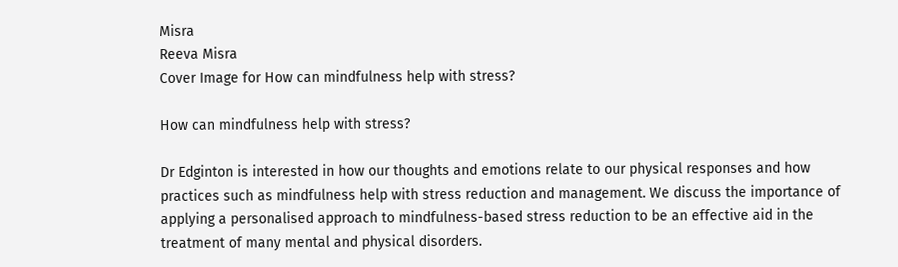Misra
Reeva Misra
Cover Image for How can mindfulness help with stress?

How can mindfulness help with stress?

Dr Edginton is interested in how our thoughts and emotions relate to our physical responses and how practices such as mindfulness help with stress reduction and management. We discuss the importance of applying a personalised approach to mindfulness-based stress reduction to be an effective aid in the treatment of many mental and physical disorders.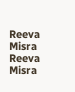Reeva Misra
Reeva Misra